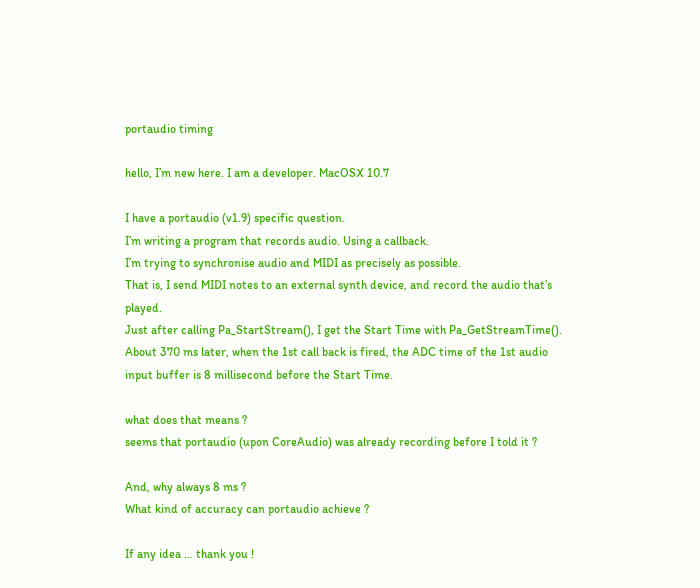portaudio timing

hello, I’m new here. I am a developer. MacOSX 10.7

I have a portaudio (v1.9) specific question.
I’m writing a program that records audio. Using a callback.
I’m trying to synchronise audio and MIDI as precisely as possible.
That is, I send MIDI notes to an external synth device, and record the audio that’s played.
Just after calling Pa_StartStream(), I get the Start Time with Pa_GetStreamTime().
About 370 ms later, when the 1st call back is fired, the ADC time of the 1st audio input buffer is 8 millisecond before the Start Time.

what does that means ?
seems that portaudio (upon CoreAudio) was already recording before I told it ?

And, why always 8 ms ?
What kind of accuracy can portaudio achieve ?

If any idea … thank you !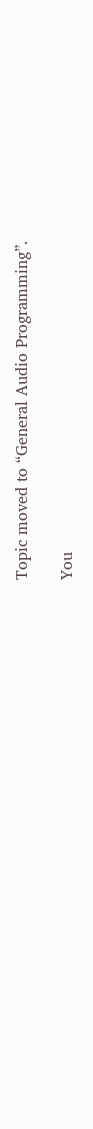Topic moved to “General Audio Programming”.

You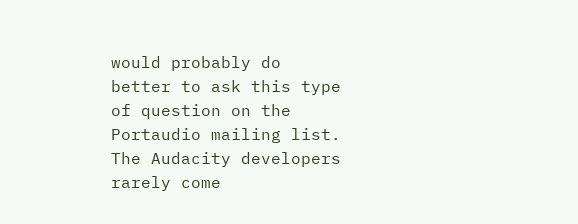would probably do better to ask this type of question on the Portaudio mailing list. The Audacity developers rarely come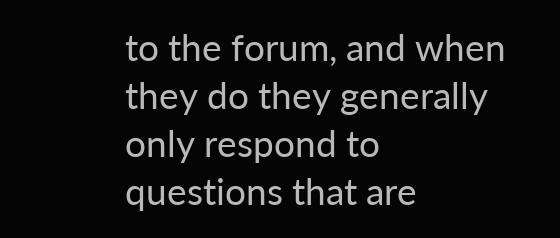to the forum, and when they do they generally only respond to questions that are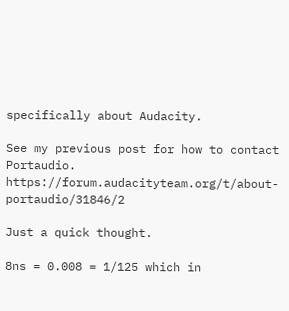specifically about Audacity.

See my previous post for how to contact Portaudio. https://forum.audacityteam.org/t/about-portaudio/31846/2

Just a quick thought.

8ns = 0.008 = 1/125 which in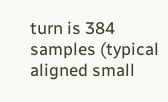turn is 384 samples (typical aligned small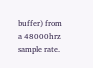buffer) from a 48000hrz sample rate.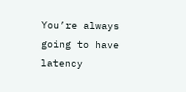You’re always going to have latency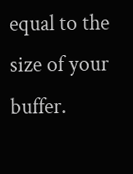equal to the size of your buffer.